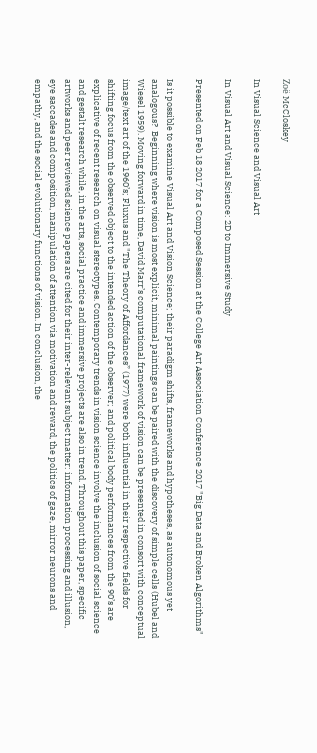Zoë McCloskey

In Visual Science and Visual Art

In Visual Art and Visual Science: 2D to Immersive Study

Presented on Feb 18 2017 for a Composed Session at the College Art Association Conference 2017 "Big Data and Broken Algorithms"

Is it possible to examine Visual Art and Vision Science; their paradigm shifts, frameworks and hypotheses, as autonomous yet analogous?  Beginning where vision is most explicit, minimal paintings can be paired with the discovery of simple cells (Hubel and Wiesel 1959). Moving forward in time, David Marr’s computational framework of vision can be presented in consort with conceptual image/text art of the 1960’s; Fluxus and "The Theory of Affordances” (1977) were both influential in their respective fields for shifting focus from the observed object to the intended action of the observer; and political body performances from the 90’s are explicative of recent research on visual stereotypes. Contemporary trends in vision science involve the inclusion of social science and gestalt research while, in the arts, social practice and immersive projects are also in trend. Throughout this paper, specific artworks and peer reviewed science papers are cited for their inter-relevant subject matter: information processing and illusion, eye saccades and composition, manipulation of attention via motivation and reward, the politics of gaze, mirror neurons and empathy, and the social evolutionary functions of vision. In conclusion, the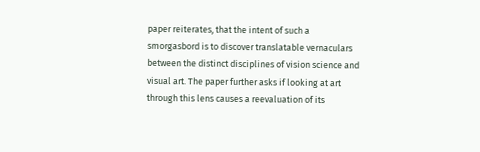paper reiterates, that the intent of such a smorgasbord is to discover translatable vernaculars between the distinct disciplines of vision science and visual art. The paper further asks if looking at art through this lens causes a reevaluation of its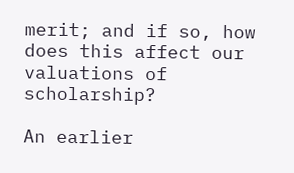merit; and if so, how does this affect our valuations of scholarship?

An earlier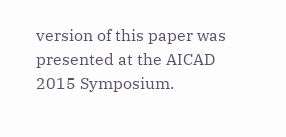version of this paper was presented at the AICAD 2015 Symposium.